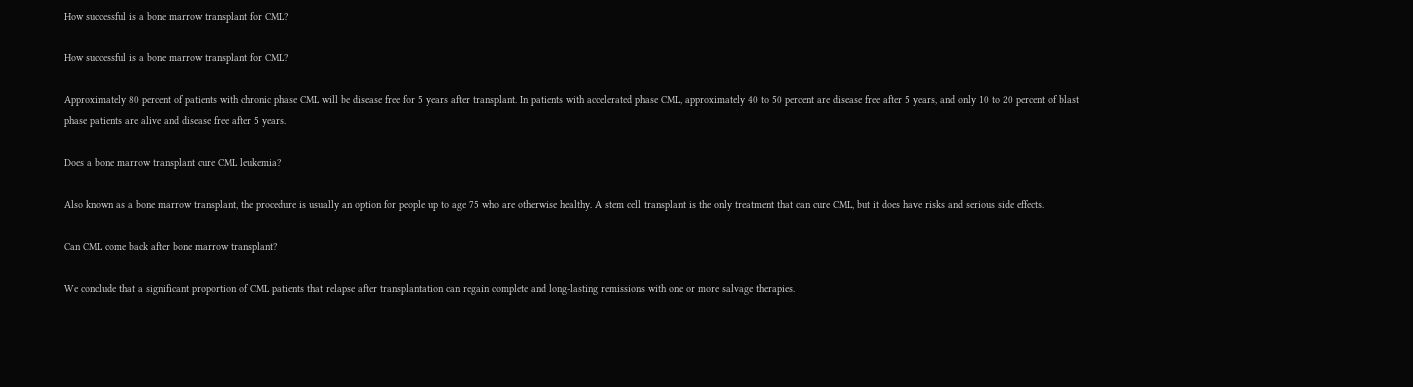How successful is a bone marrow transplant for CML?

How successful is a bone marrow transplant for CML?

Approximately 80 percent of patients with chronic phase CML will be disease free for 5 years after transplant. In patients with accelerated phase CML, approximately 40 to 50 percent are disease free after 5 years, and only 10 to 20 percent of blast phase patients are alive and disease free after 5 years.

Does a bone marrow transplant cure CML leukemia?

Also known as a bone marrow transplant, the procedure is usually an option for people up to age 75 who are otherwise healthy. A stem cell transplant is the only treatment that can cure CML, but it does have risks and serious side effects.

Can CML come back after bone marrow transplant?

We conclude that a significant proportion of CML patients that relapse after transplantation can regain complete and long-lasting remissions with one or more salvage therapies.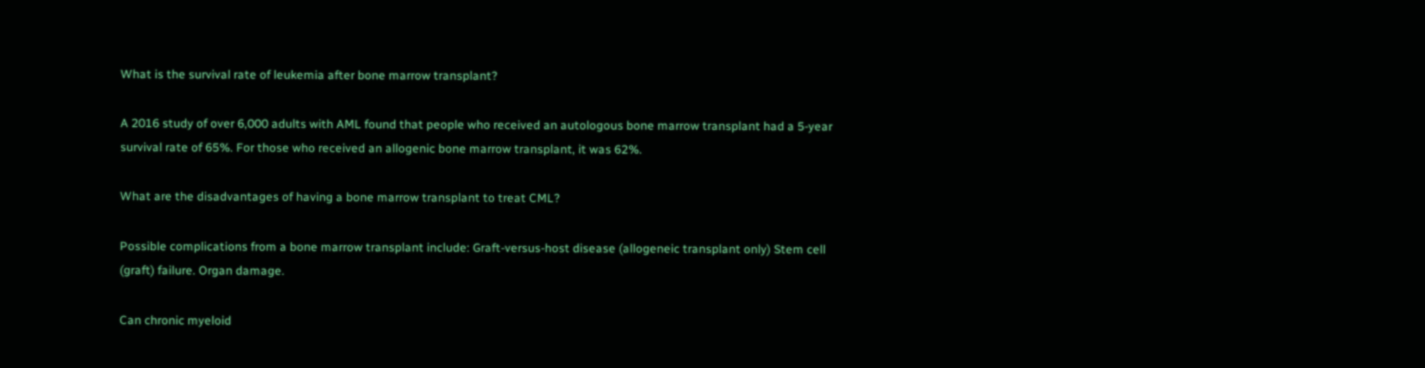What is the survival rate of leukemia after bone marrow transplant?

A 2016 study of over 6,000 adults with AML found that people who received an autologous bone marrow transplant had a 5-year survival rate of 65%. For those who received an allogenic bone marrow transplant, it was 62%.

What are the disadvantages of having a bone marrow transplant to treat CML?

Possible complications from a bone marrow transplant include: Graft-versus-host disease (allogeneic transplant only) Stem cell (graft) failure. Organ damage.

Can chronic myeloid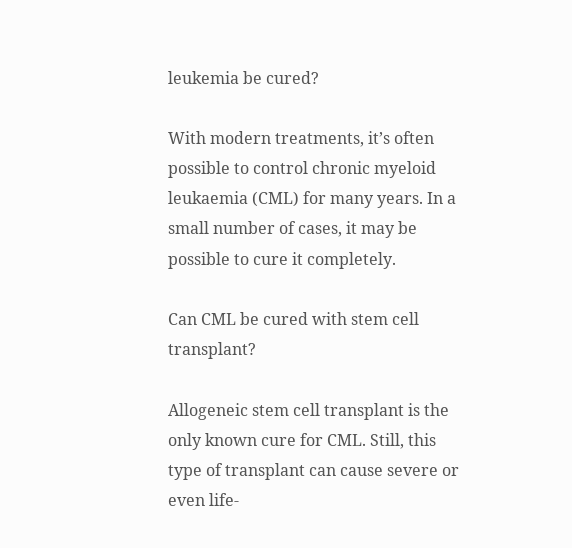leukemia be cured?

With modern treatments, it’s often possible to control chronic myeloid leukaemia (CML) for many years. In a small number of cases, it may be possible to cure it completely.

Can CML be cured with stem cell transplant?

Allogeneic stem cell transplant is the only known cure for CML. Still, this type of transplant can cause severe or even life-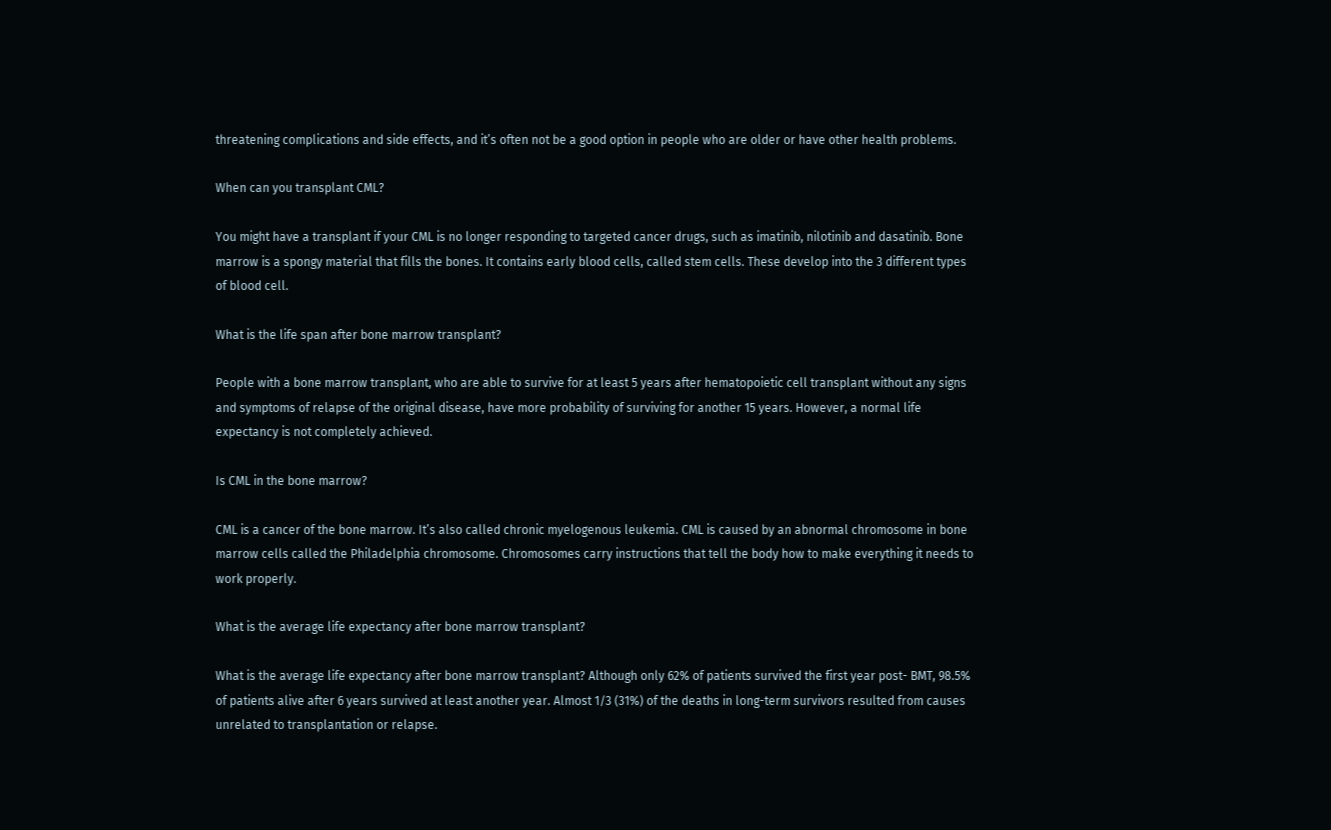threatening complications and side effects, and it’s often not be a good option in people who are older or have other health problems.

When can you transplant CML?

You might have a transplant if your CML is no longer responding to targeted cancer drugs, such as imatinib, nilotinib and dasatinib. Bone marrow is a spongy material that fills the bones. It contains early blood cells, called stem cells. These develop into the 3 different types of blood cell.

What is the life span after bone marrow transplant?

People with a bone marrow transplant, who are able to survive for at least 5 years after hematopoietic cell transplant without any signs and symptoms of relapse of the original disease, have more probability of surviving for another 15 years. However, a normal life expectancy is not completely achieved.

Is CML in the bone marrow?

CML is a cancer of the bone marrow. It’s also called chronic myelogenous leukemia. CML is caused by an abnormal chromosome in bone marrow cells called the Philadelphia chromosome. Chromosomes carry instructions that tell the body how to make everything it needs to work properly.

What is the average life expectancy after bone marrow transplant?

What is the average life expectancy after bone marrow transplant? Although only 62% of patients survived the first year post- BMT, 98.5% of patients alive after 6 years survived at least another year. Almost 1/3 (31%) of the deaths in long-term survivors resulted from causes unrelated to transplantation or relapse.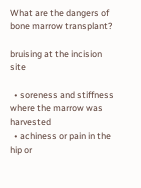What are the dangers of bone marrow transplant?

bruising at the incision site

  • soreness and stiffness where the marrow was harvested
  • achiness or pain in the hip or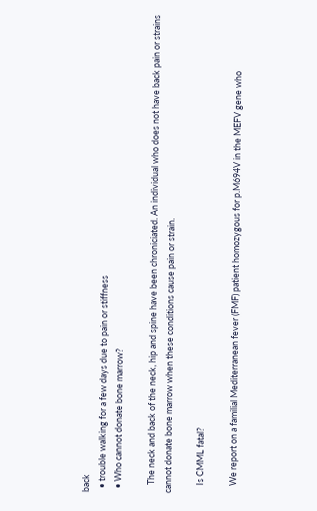back
  • trouble walking for a few days due to pain or stiffness
  • Who cannot donate bone marrow?

    The neck and back of the neck, hip and spine have been chroniciated. An individual who does not have back pain or strains cannot donate bone marrow when these conditions cause pain or strain.

    Is CMML fatal?

    We report on a familial Mediterranean fever (FMF) patient homozygous for p.M694V in the MEFV gene who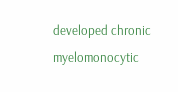developed chronic myelomonocytic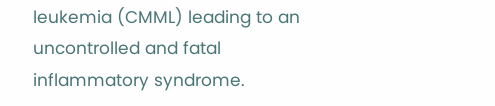leukemia (CMML) leading to an uncontrolled and fatal inflammatory syndrome.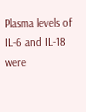Plasma levels of IL-6 and IL-18 were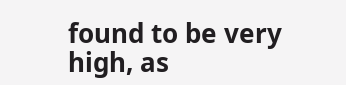found to be very high, as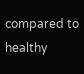compared to healthy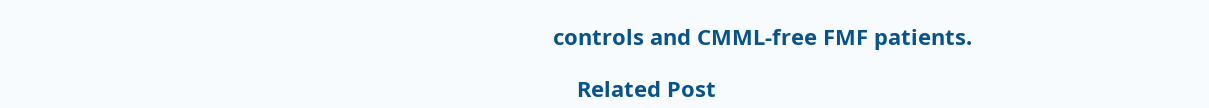controls and CMML-free FMF patients.

    Related Post